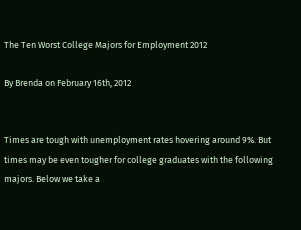The Ten Worst College Majors for Employment 2012

By Brenda on February 16th, 2012


Times are tough with unemployment rates hovering around 9%. But times may be even tougher for college graduates with the following majors. Below we take a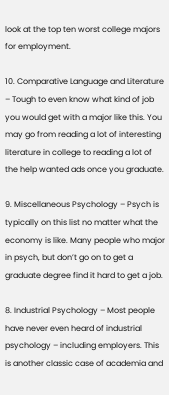look at the top ten worst college majors for employment.

10. Comparative Language and Literature – Tough to even know what kind of job you would get with a major like this. You may go from reading a lot of interesting literature in college to reading a lot of the help wanted ads once you graduate.

9. Miscellaneous Psychology – Psych is typically on this list no matter what the economy is like. Many people who major in psych, but don’t go on to get a graduate degree find it hard to get a job.

8. Industrial Psychology – Most people have never even heard of industrial psychology – including employers. This is another classic case of academia and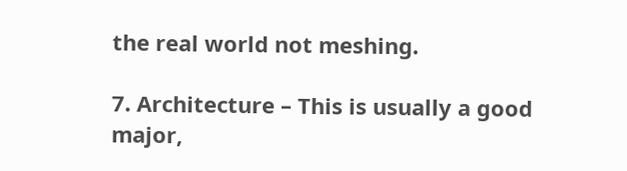the real world not meshing.

7. Architecture – This is usually a good major,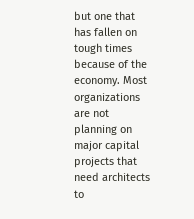but one that has fallen on tough times because of the economy. Most organizations are not planning on major capital projects that need architects to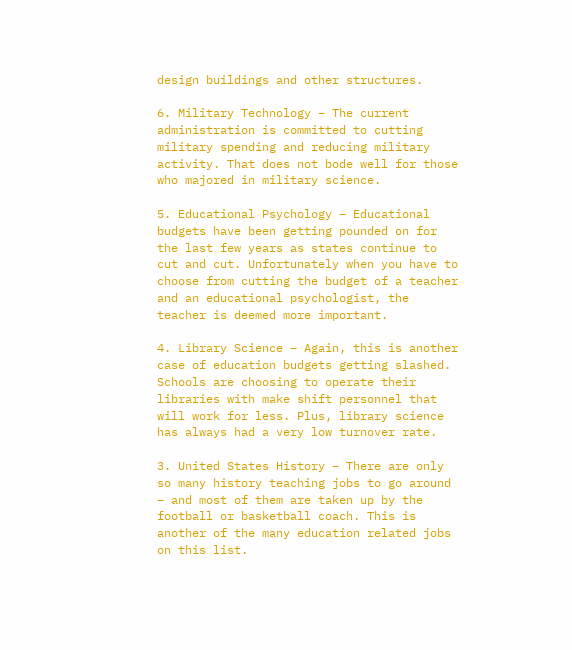design buildings and other structures.

6. Military Technology – The current administration is committed to cutting military spending and reducing military activity. That does not bode well for those who majored in military science.

5. Educational Psychology – Educational budgets have been getting pounded on for the last few years as states continue to cut and cut. Unfortunately when you have to choose from cutting the budget of a teacher and an educational psychologist, the teacher is deemed more important.

4. Library Science – Again, this is another case of education budgets getting slashed. Schools are choosing to operate their libraries with make shift personnel that will work for less. Plus, library science has always had a very low turnover rate.

3. United States History – There are only so many history teaching jobs to go around – and most of them are taken up by the football or basketball coach. This is another of the many education related jobs on this list.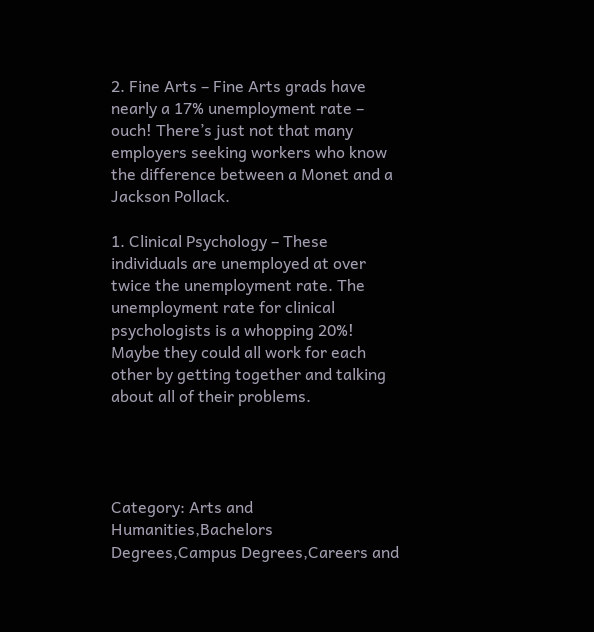2. Fine Arts – Fine Arts grads have nearly a 17% unemployment rate – ouch! There’s just not that many employers seeking workers who know the difference between a Monet and a Jackson Pollack.

1. Clinical Psychology – These individuals are unemployed at over twice the unemployment rate. The unemployment rate for clinical psychologists is a whopping 20%! Maybe they could all work for each other by getting together and talking about all of their problems.




Category: Arts and Humanities,Bachelors Degrees,Campus Degrees,Careers and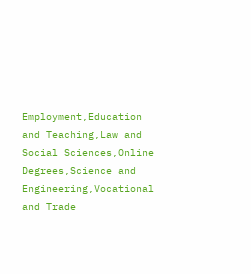Employment,Education and Teaching,Law and Social Sciences,Online Degrees,Science and Engineering,Vocational and Trade